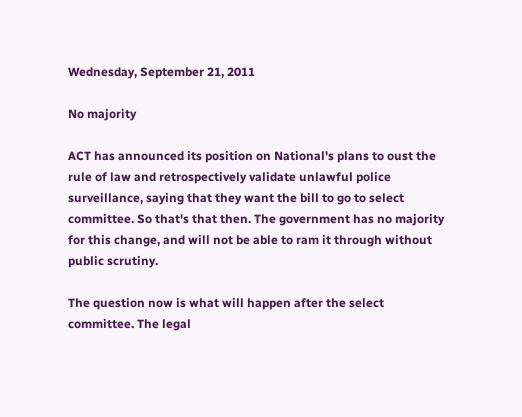Wednesday, September 21, 2011

No majority

ACT has announced its position on National's plans to oust the rule of law and retrospectively validate unlawful police surveillance, saying that they want the bill to go to select committee. So that's that then. The government has no majority for this change, and will not be able to ram it through without public scrutiny.

The question now is what will happen after the select committee. The legal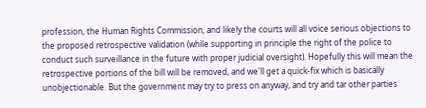profession, the Human Rights Commission, and likely the courts will all voice serious objections to the proposed retrospective validation (while supporting in principle the right of the police to conduct such surveillance in the future with proper judicial oversight). Hopefully this will mean the retrospective portions of the bill will be removed, and we'll get a quick-fix which is basically unobjectionable. But the government may try to press on anyway, and try and tar other parties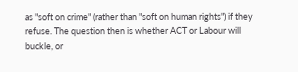as "soft on crime" (rather than "soft on human rights") if they refuse. The question then is whether ACT or Labour will buckle, or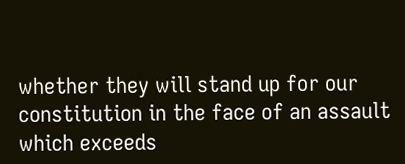whether they will stand up for our constitution in the face of an assault which exceeds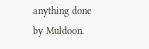anything done by Muldoon.